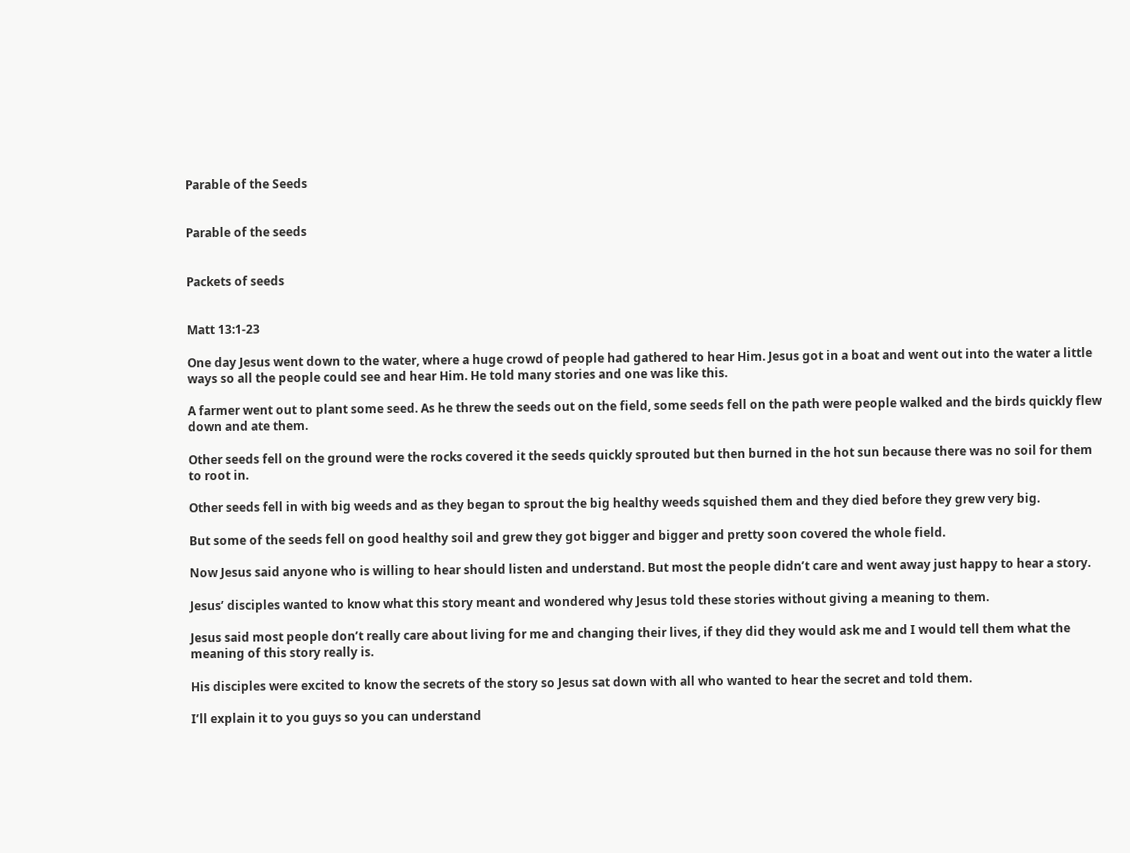Parable of the Seeds


Parable of the seeds


Packets of seeds


Matt 13:1-23

One day Jesus went down to the water, where a huge crowd of people had gathered to hear Him. Jesus got in a boat and went out into the water a little ways so all the people could see and hear Him. He told many stories and one was like this.

A farmer went out to plant some seed. As he threw the seeds out on the field, some seeds fell on the path were people walked and the birds quickly flew down and ate them.

Other seeds fell on the ground were the rocks covered it the seeds quickly sprouted but then burned in the hot sun because there was no soil for them to root in.

Other seeds fell in with big weeds and as they began to sprout the big healthy weeds squished them and they died before they grew very big.

But some of the seeds fell on good healthy soil and grew they got bigger and bigger and pretty soon covered the whole field.

Now Jesus said anyone who is willing to hear should listen and understand. But most the people didn’t care and went away just happy to hear a story.

Jesus’ disciples wanted to know what this story meant and wondered why Jesus told these stories without giving a meaning to them.

Jesus said most people don’t really care about living for me and changing their lives, if they did they would ask me and I would tell them what the meaning of this story really is.

His disciples were excited to know the secrets of the story so Jesus sat down with all who wanted to hear the secret and told them.

I’ll explain it to you guys so you can understand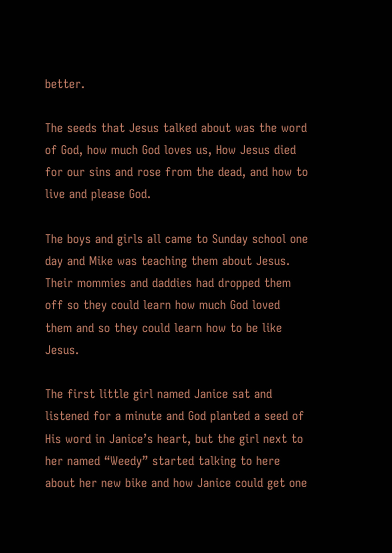better.

The seeds that Jesus talked about was the word of God, how much God loves us, How Jesus died for our sins and rose from the dead, and how to live and please God.

The boys and girls all came to Sunday school one day and Mike was teaching them about Jesus. Their mommies and daddies had dropped them off so they could learn how much God loved them and so they could learn how to be like Jesus.

The first little girl named Janice sat and listened for a minute and God planted a seed of His word in Janice’s heart, but the girl next to her named “Weedy” started talking to here about her new bike and how Janice could get one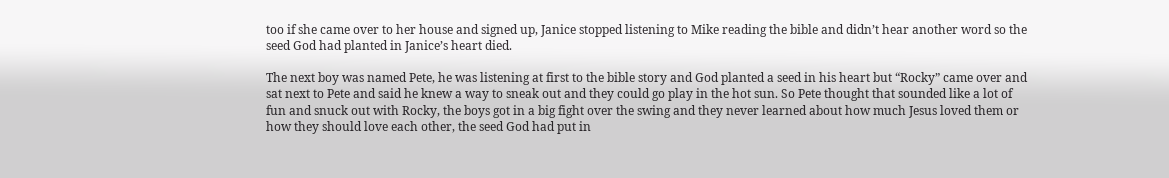too if she came over to her house and signed up, Janice stopped listening to Mike reading the bible and didn’t hear another word so the seed God had planted in Janice’s heart died.

The next boy was named Pete, he was listening at first to the bible story and God planted a seed in his heart but “Rocky” came over and sat next to Pete and said he knew a way to sneak out and they could go play in the hot sun. So Pete thought that sounded like a lot of fun and snuck out with Rocky, the boys got in a big fight over the swing and they never learned about how much Jesus loved them or how they should love each other, the seed God had put in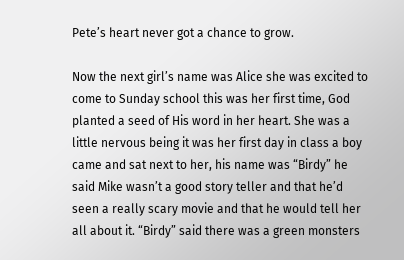Pete’s heart never got a chance to grow.

Now the next girl’s name was Alice she was excited to come to Sunday school this was her first time, God planted a seed of His word in her heart. She was a little nervous being it was her first day in class a boy came and sat next to her, his name was “Birdy” he said Mike wasn’t a good story teller and that he’d seen a really scary movie and that he would tell her all about it. “Birdy” said there was a green monsters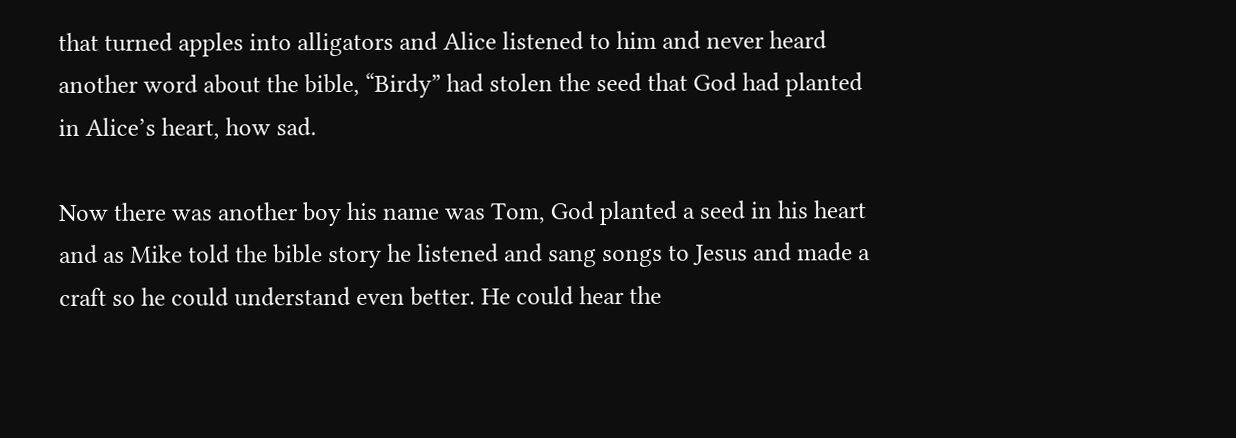that turned apples into alligators and Alice listened to him and never heard another word about the bible, “Birdy” had stolen the seed that God had planted in Alice’s heart, how sad.

Now there was another boy his name was Tom, God planted a seed in his heart and as Mike told the bible story he listened and sang songs to Jesus and made a craft so he could understand even better. He could hear the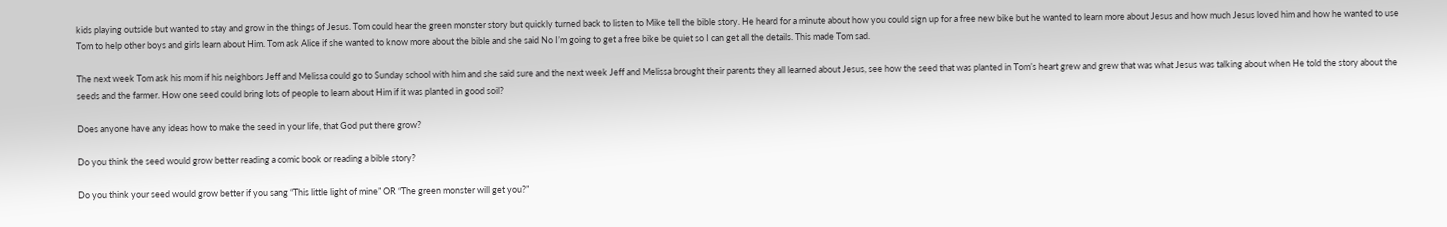kids playing outside but wanted to stay and grow in the things of Jesus. Tom could hear the green monster story but quickly turned back to listen to Mike tell the bible story. He heard for a minute about how you could sign up for a free new bike but he wanted to learn more about Jesus and how much Jesus loved him and how he wanted to use Tom to help other boys and girls learn about Him. Tom ask Alice if she wanted to know more about the bible and she said No I’m going to get a free bike be quiet so I can get all the details. This made Tom sad.

The next week Tom ask his mom if his neighbors Jeff and Melissa could go to Sunday school with him and she said sure and the next week Jeff and Melissa brought their parents they all learned about Jesus, see how the seed that was planted in Tom’s heart grew and grew that was what Jesus was talking about when He told the story about the seeds and the farmer. How one seed could bring lots of people to learn about Him if it was planted in good soil?

Does anyone have any ideas how to make the seed in your life, that God put there grow?

Do you think the seed would grow better reading a comic book or reading a bible story?

Do you think your seed would grow better if you sang “This little light of mine” OR “The green monster will get you?”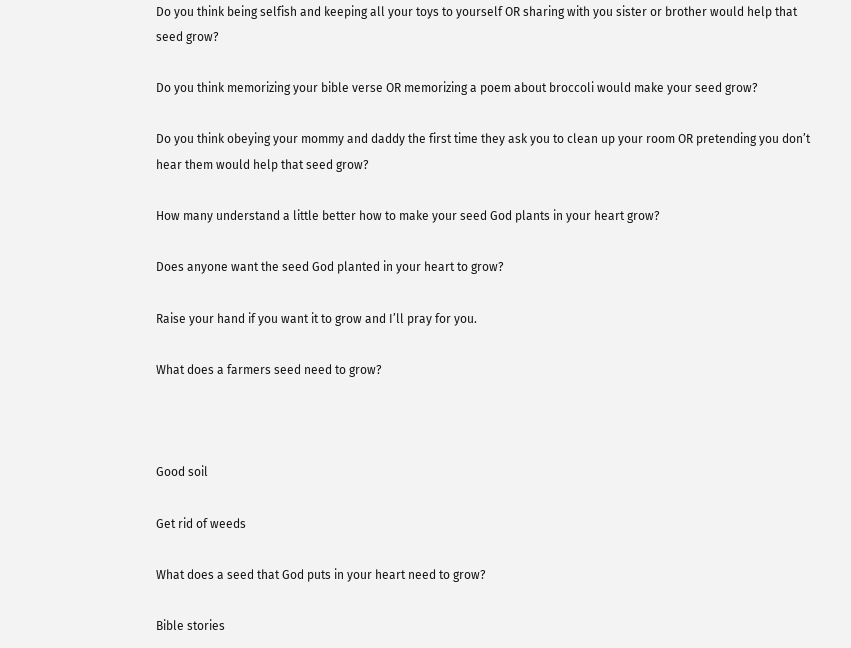Do you think being selfish and keeping all your toys to yourself OR sharing with you sister or brother would help that seed grow?

Do you think memorizing your bible verse OR memorizing a poem about broccoli would make your seed grow?

Do you think obeying your mommy and daddy the first time they ask you to clean up your room OR pretending you don’t hear them would help that seed grow?

How many understand a little better how to make your seed God plants in your heart grow?

Does anyone want the seed God planted in your heart to grow?

Raise your hand if you want it to grow and I’ll pray for you.

What does a farmers seed need to grow?



Good soil

Get rid of weeds

What does a seed that God puts in your heart need to grow?

Bible stories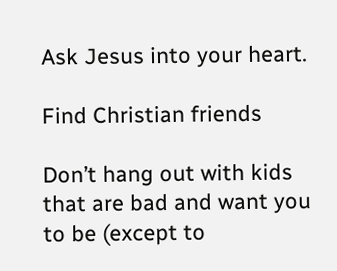Ask Jesus into your heart.

Find Christian friends

Don’t hang out with kids that are bad and want you to be (except to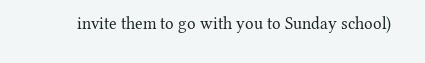invite them to go with you to Sunday school)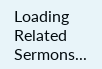Loading Related Sermons...